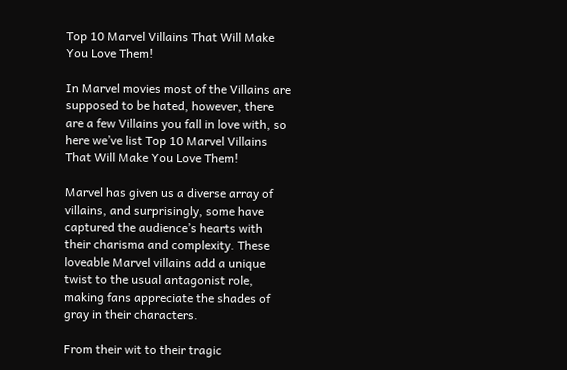Top 10 Marvel Villains That Will Make You Love Them!

In Marvel movies most of the Villains are supposed to be hated, however, there are a few Villains you fall in love with, so here we’ve list Top 10 Marvel Villains That Will Make You Love Them!

Marvel has given us a diverse array of villains, and surprisingly, some have captured the audience’s hearts with their charisma and complexity. These loveable Marvel villains add a unique twist to the usual antagonist role, making fans appreciate the shades of gray in their characters.

From their wit to their tragic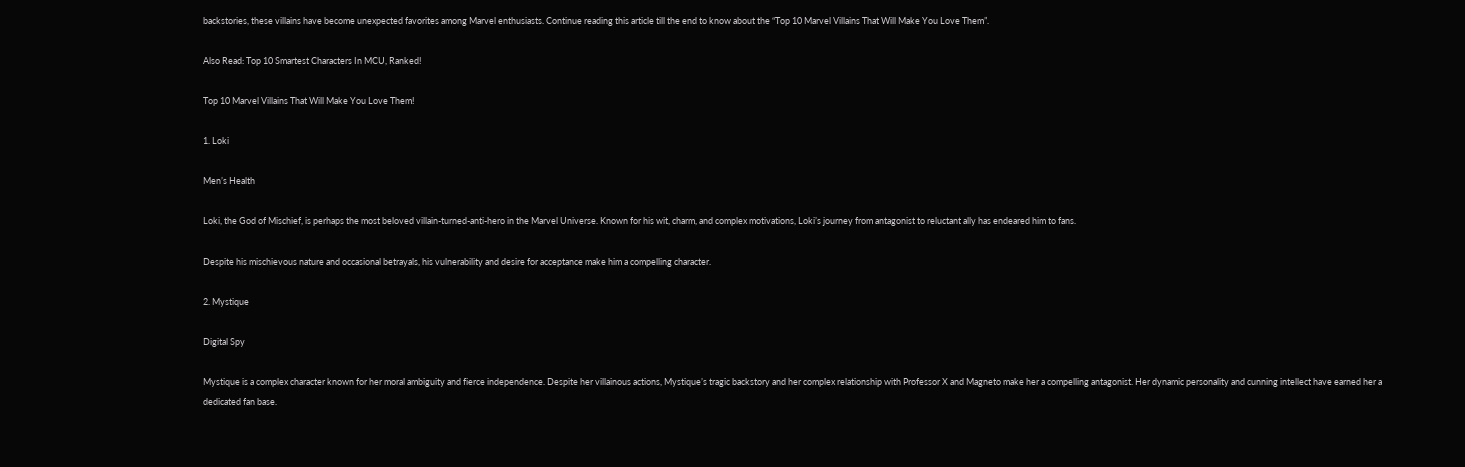backstories, these villains have become unexpected favorites among Marvel enthusiasts. Continue reading this article till the end to know about the “Top 10 Marvel Villains That Will Make You Love Them”.

Also Read: Top 10 Smartest Characters In MCU, Ranked!

Top 10 Marvel Villains That Will Make You Love Them!

1. Loki

Men’s Health

Loki, the God of Mischief, is perhaps the most beloved villain-turned-anti-hero in the Marvel Universe. Known for his wit, charm, and complex motivations, Loki’s journey from antagonist to reluctant ally has endeared him to fans.

Despite his mischievous nature and occasional betrayals, his vulnerability and desire for acceptance make him a compelling character.

2. Mystique

Digital Spy

Mystique is a complex character known for her moral ambiguity and fierce independence. Despite her villainous actions, Mystique’s tragic backstory and her complex relationship with Professor X and Magneto make her a compelling antagonist. Her dynamic personality and cunning intellect have earned her a dedicated fan base.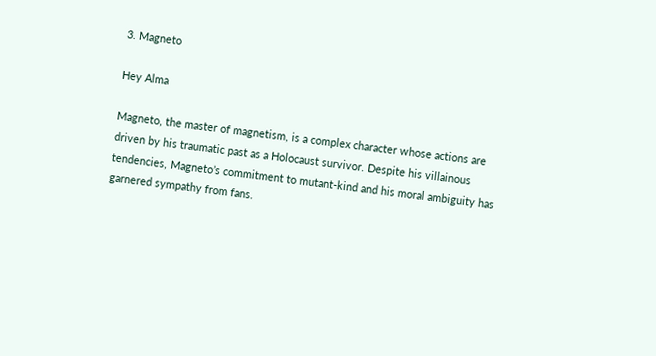3. Magneto

Hey Alma

Magneto, the master of magnetism, is a complex character whose actions are driven by his traumatic past as a Holocaust survivor. Despite his villainous tendencies, Magneto’s commitment to mutant-kind and his moral ambiguity has garnered sympathy from fans.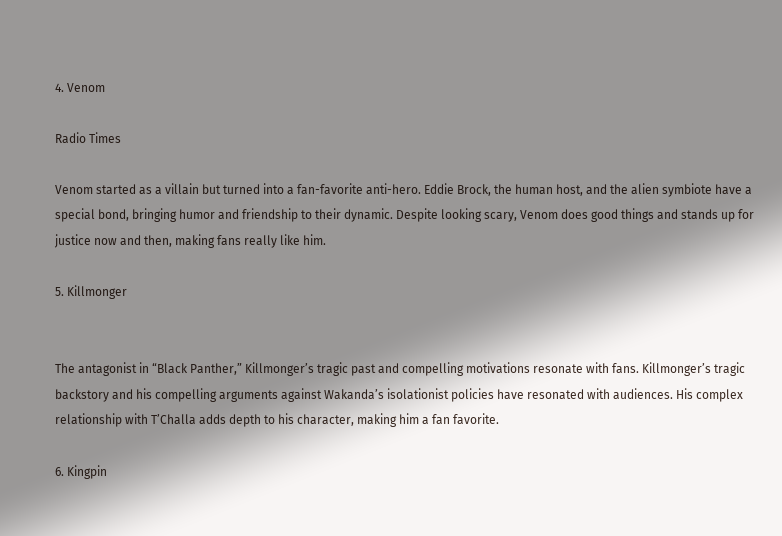4. Venom

Radio Times

Venom started as a villain but turned into a fan-favorite anti-hero. Eddie Brock, the human host, and the alien symbiote have a special bond, bringing humor and friendship to their dynamic. Despite looking scary, Venom does good things and stands up for justice now and then, making fans really like him.

5. Killmonger


The antagonist in “Black Panther,” Killmonger’s tragic past and compelling motivations resonate with fans. Killmonger’s tragic backstory and his compelling arguments against Wakanda’s isolationist policies have resonated with audiences. His complex relationship with T’Challa adds depth to his character, making him a fan favorite.

6. Kingpin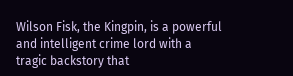Wilson Fisk, the Kingpin, is a powerful and intelligent crime lord with a tragic backstory that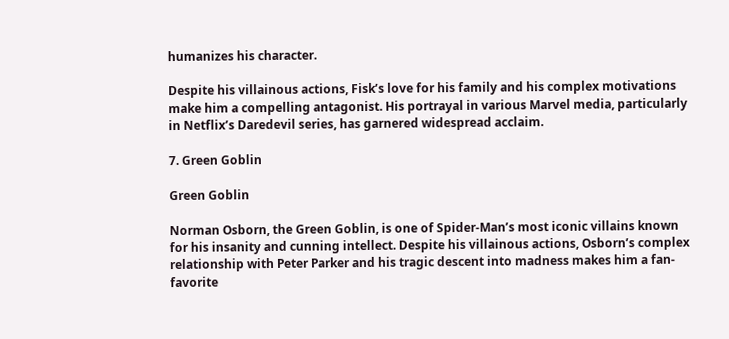humanizes his character.

Despite his villainous actions, Fisk’s love for his family and his complex motivations make him a compelling antagonist. His portrayal in various Marvel media, particularly in Netflix’s Daredevil series, has garnered widespread acclaim.

7. Green Goblin

Green Goblin

Norman Osborn, the Green Goblin, is one of Spider-Man’s most iconic villains known for his insanity and cunning intellect. Despite his villainous actions, Osborn’s complex relationship with Peter Parker and his tragic descent into madness makes him a fan-favorite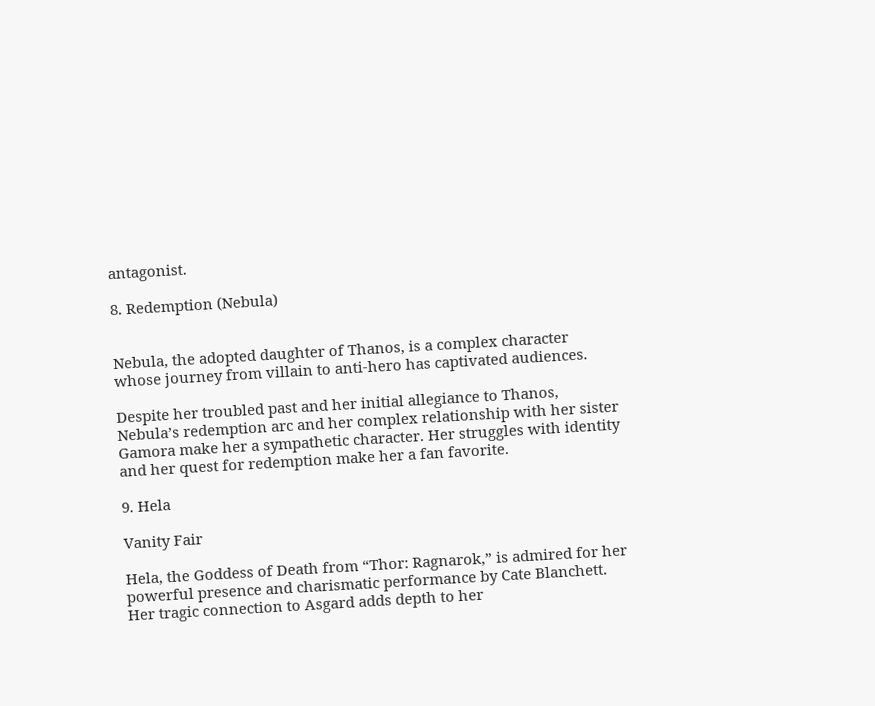antagonist.

8. Redemption (Nebula)


Nebula, the adopted daughter of Thanos, is a complex character whose journey from villain to anti-hero has captivated audiences.

Despite her troubled past and her initial allegiance to Thanos, Nebula’s redemption arc and her complex relationship with her sister Gamora make her a sympathetic character. Her struggles with identity and her quest for redemption make her a fan favorite.

9. Hela

Vanity Fair

Hela, the Goddess of Death from “Thor: Ragnarok,” is admired for her powerful presence and charismatic performance by Cate Blanchett. Her tragic connection to Asgard adds depth to her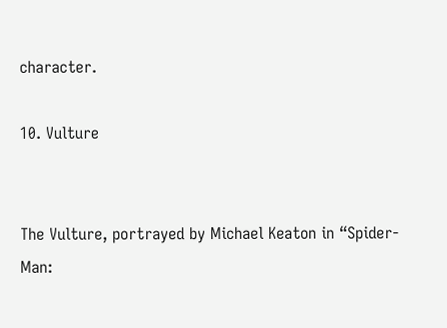character.

10. Vulture


The Vulture, portrayed by Michael Keaton in “Spider-Man: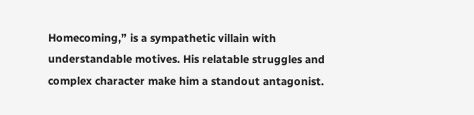Homecoming,” is a sympathetic villain with understandable motives. His relatable struggles and complex character make him a standout antagonist.